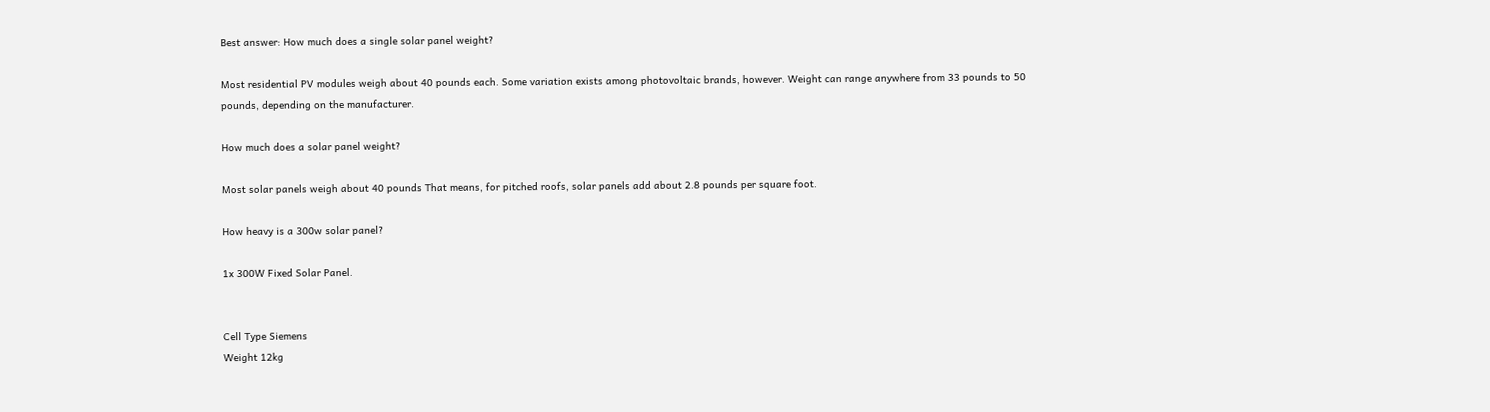Best answer: How much does a single solar panel weight?

Most residential PV modules weigh about 40 pounds each. Some variation exists among photovoltaic brands, however. Weight can range anywhere from 33 pounds to 50 pounds, depending on the manufacturer.

How much does a solar panel weight?

Most solar panels weigh about 40 pounds That means, for pitched roofs, solar panels add about 2.8 pounds per square foot.

How heavy is a 300w solar panel?

1x 300W Fixed Solar Panel.


Cell Type Siemens
Weight 12kg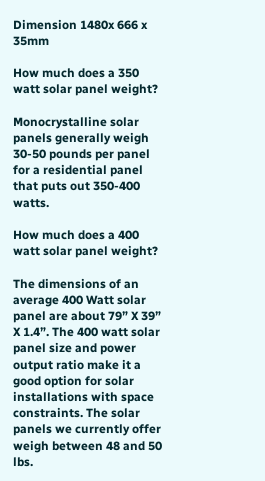Dimension 1480x 666 x 35mm

How much does a 350 watt solar panel weight?

Monocrystalline solar panels generally weigh 30-50 pounds per panel for a residential panel that puts out 350-400 watts.

How much does a 400 watt solar panel weight?

The dimensions of an average 400 Watt solar panel are about 79” X 39” X 1.4”. The 400 watt solar panel size and power output ratio make it a good option for solar installations with space constraints. The solar panels we currently offer weigh between 48 and 50 lbs.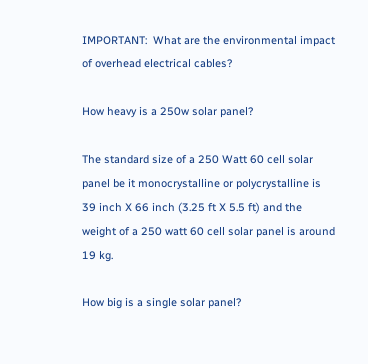IMPORTANT:  What are the environmental impact of overhead electrical cables?

How heavy is a 250w solar panel?

The standard size of a 250 Watt 60 cell solar panel be it monocrystalline or polycrystalline is 39 inch X 66 inch (3.25 ft X 5.5 ft) and the weight of a 250 watt 60 cell solar panel is around 19 kg.

How big is a single solar panel?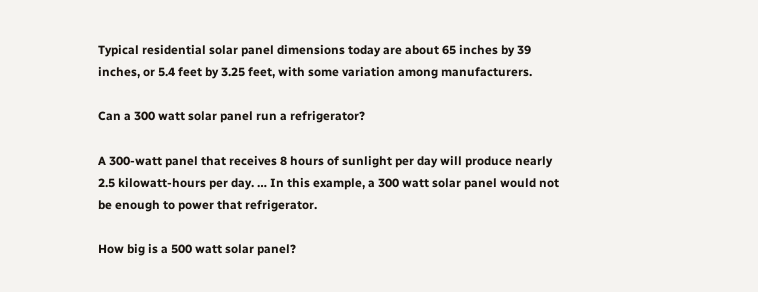Typical residential solar panel dimensions today are about 65 inches by 39 inches, or 5.4 feet by 3.25 feet, with some variation among manufacturers.

Can a 300 watt solar panel run a refrigerator?

A 300-watt panel that receives 8 hours of sunlight per day will produce nearly 2.5 kilowatt-hours per day. … In this example, a 300 watt solar panel would not be enough to power that refrigerator.

How big is a 500 watt solar panel?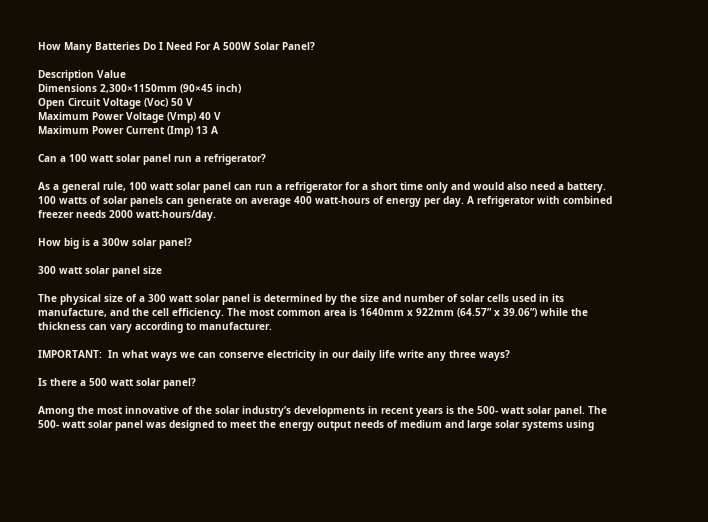How Many Batteries Do I Need For A 500W Solar Panel?

Description Value
Dimensions 2,300×1150mm (90×45 inch)
Open Circuit Voltage (Voc) 50 V
Maximum Power Voltage (Vmp) 40 V
Maximum Power Current (Imp) 13 A

Can a 100 watt solar panel run a refrigerator?

As a general rule, 100 watt solar panel can run a refrigerator for a short time only and would also need a battery. 100 watts of solar panels can generate on average 400 watt-hours of energy per day. A refrigerator with combined freezer needs 2000 watt-hours/day.

How big is a 300w solar panel?

300 watt solar panel size

The physical size of a 300 watt solar panel is determined by the size and number of solar cells used in its manufacture, and the cell efficiency. The most common area is 1640mm x 922mm (64.57” x 39.06”) while the thickness can vary according to manufacturer.

IMPORTANT:  In what ways we can conserve electricity in our daily life write any three ways?

Is there a 500 watt solar panel?

Among the most innovative of the solar industry’s developments in recent years is the 500- watt solar panel. The 500- watt solar panel was designed to meet the energy output needs of medium and large solar systems using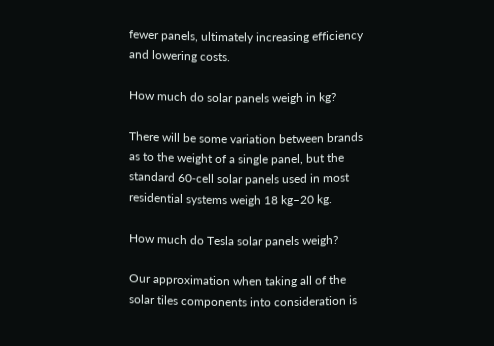fewer panels, ultimately increasing efficiency and lowering costs.

How much do solar panels weigh in kg?

There will be some variation between brands as to the weight of a single panel, but the standard 60‑cell solar panels used in most residential systems weigh 18 kg–20 kg.

How much do Tesla solar panels weigh?

Our approximation when taking all of the solar tiles components into consideration is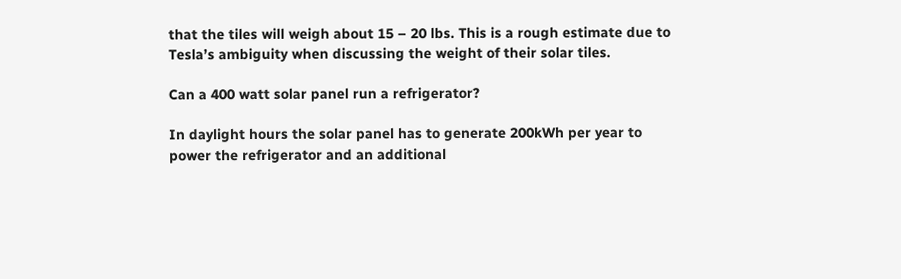that the tiles will weigh about 15 – 20 lbs. This is a rough estimate due to Tesla’s ambiguity when discussing the weight of their solar tiles.

Can a 400 watt solar panel run a refrigerator?

In daylight hours the solar panel has to generate 200kWh per year to power the refrigerator and an additional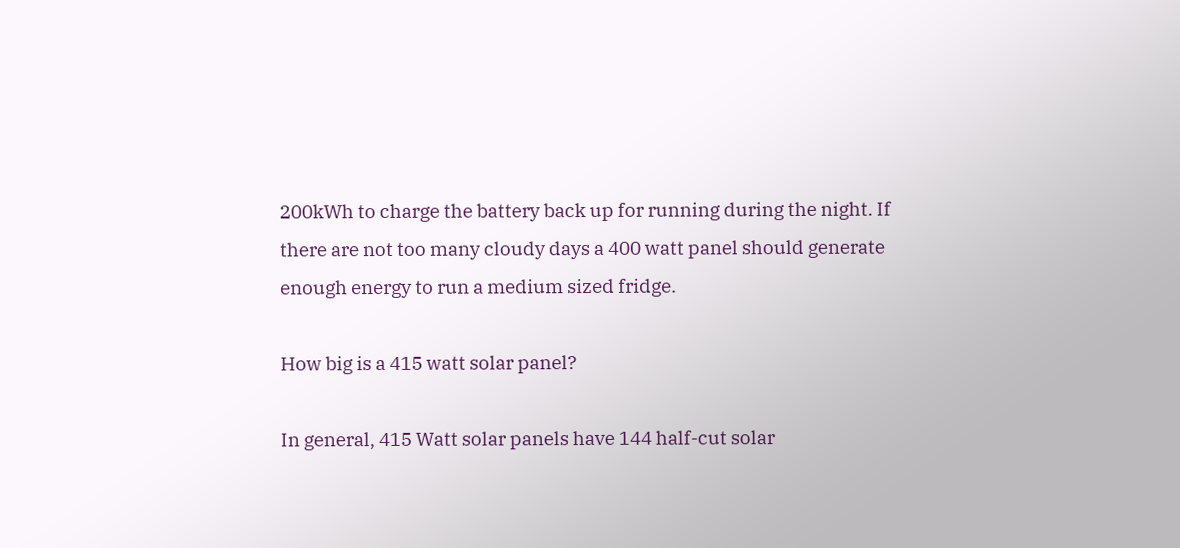200kWh to charge the battery back up for running during the night. If there are not too many cloudy days a 400 watt panel should generate enough energy to run a medium sized fridge.

How big is a 415 watt solar panel?

In general, 415 Watt solar panels have 144 half-cut solar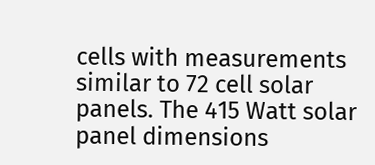cells with measurements similar to 72 cell solar panels. The 415 Watt solar panel dimensions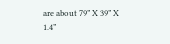are about 79” X 39” X 1.4”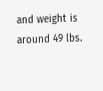and weight is around 49 lbs.